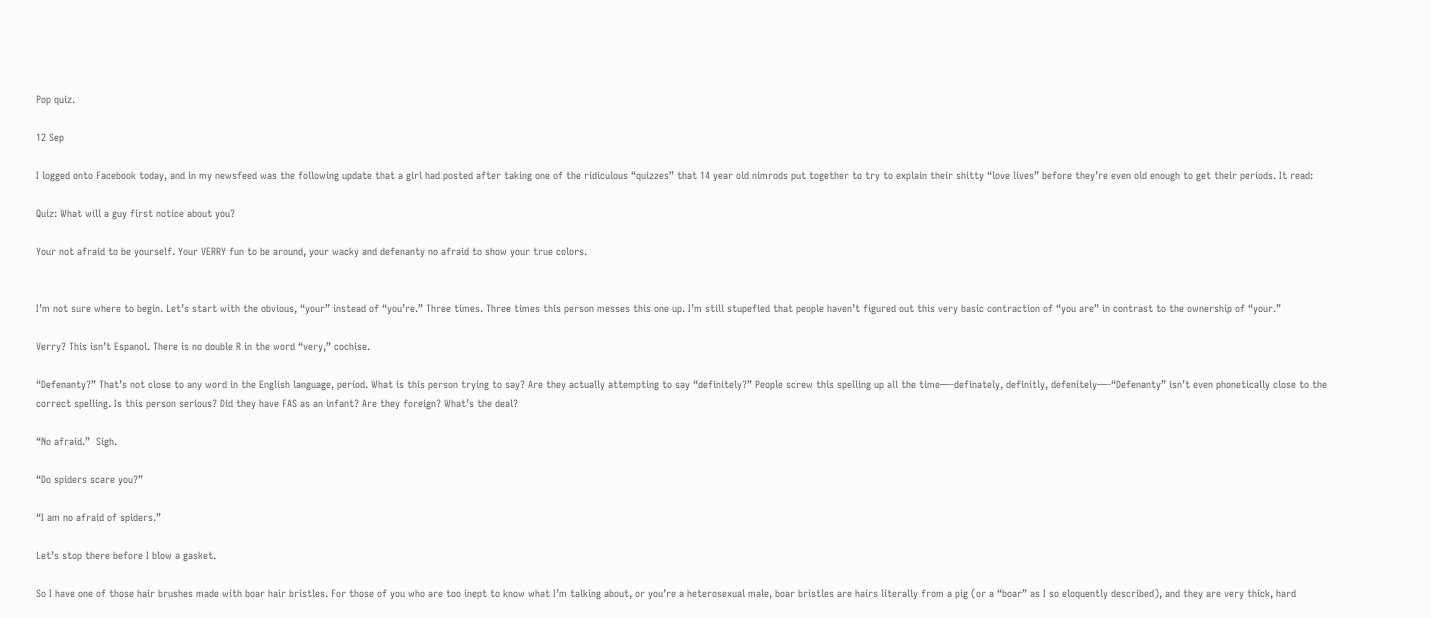Pop quiz.

12 Sep

I logged onto Facebook today, and in my newsfeed was the following update that a girl had posted after taking one of the ridiculous “quizzes” that 14 year old nimrods put together to try to explain their shitty “love lives” before they’re even old enough to get their periods. It read:

Quiz: What will a guy first notice about you?

Your not afraid to be yourself. Your VERRY fun to be around, your wacky and defenanty no afraid to show your true colors.


I’m not sure where to begin. Let’s start with the obvious, “your” instead of “you’re.” Three times. Three times this person messes this one up. I’m still stupefied that people haven’t figured out this very basic contraction of “you are” in contrast to the ownership of “your.”

Verry? This isn’t Espanol. There is no double R in the word “very,” cochise.

“Defenanty?” That’s not close to any word in the English language, period. What is this person trying to say? Are they actually attempting to say “definitely?” People screw this spelling up all the time—-definately, definitly, defenitely—-“Defenanty” isn’t even phonetically close to the correct spelling. Is this person serious? Did they have FAS as an infant? Are they foreign? What’s the deal?

“No afraid.”  Sigh.

“Do spiders scare you?”

“I am no afraid of spiders.”

Let’s stop there before I blow a gasket.

So I have one of those hair brushes made with boar hair bristles. For those of you who are too inept to know what I’m talking about, or you’re a heterosexual male, boar bristles are hairs literally from a pig (or a “boar” as I so eloquently described), and they are very thick, hard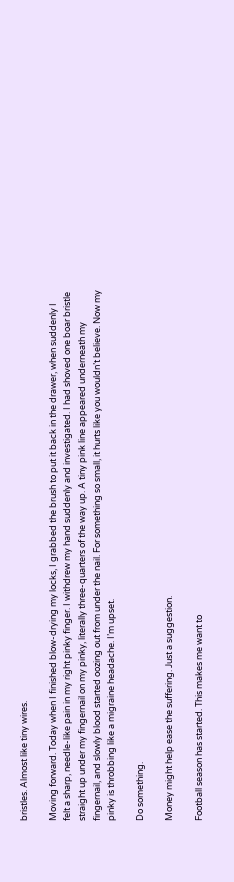bristles. Almost like tiny wires.

Moving forward. Today when I finished blow-drying my locks, I grabbed the brush to put it back in the drawer, when suddenly I felt a sharp, needle-like pain in my right pinky finger. I withdrew my hand suddenly and investigated. I had shoved one boar bristle straight up under my fingernail on my pinky, literally three-quarters of the way up. A tiny pink line appeared underneath my fingernail, and slowly blood started oozing out from under the nail. For something so small, it hurts like you wouldn’t believe. Now my pinky is throbbing like a migraine headache. I’m upset.

Do something.

Money might help ease the suffering. Just a suggestion.

Football season has started. This makes me want to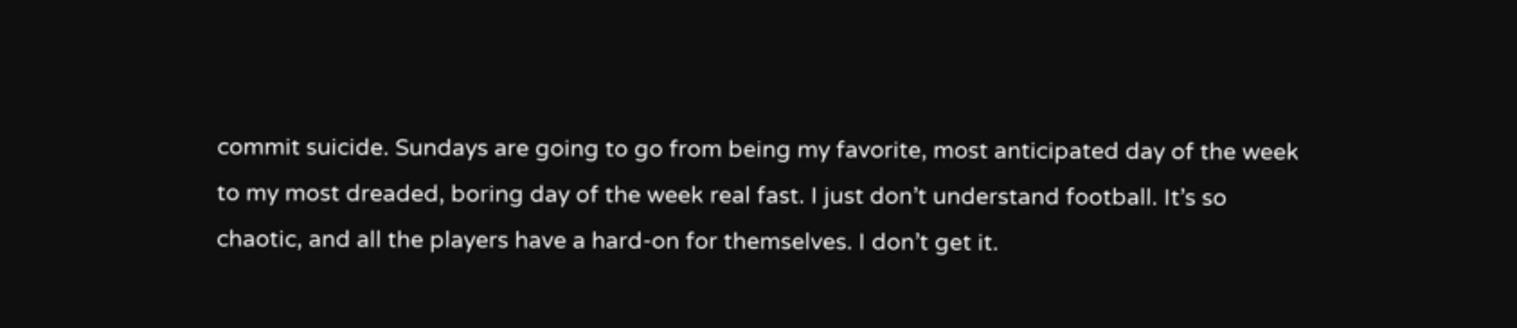commit suicide. Sundays are going to go from being my favorite, most anticipated day of the week to my most dreaded, boring day of the week real fast. I just don’t understand football. It’s so chaotic, and all the players have a hard-on for themselves. I don’t get it.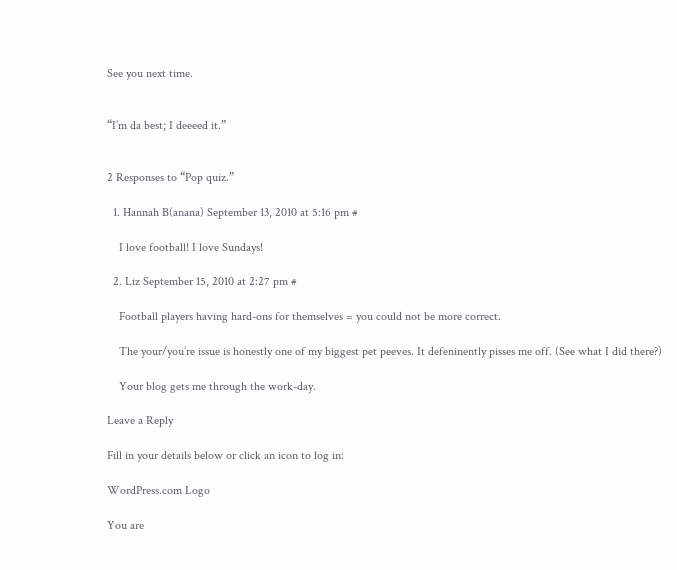See you next time.


“I’m da best; I deeeed it.”


2 Responses to “Pop quiz.”

  1. Hannah B(anana) September 13, 2010 at 5:16 pm #

    I love football! I love Sundays!

  2. Liz September 15, 2010 at 2:27 pm #

    Football players having hard-ons for themselves = you could not be more correct.

    The your/you’re issue is honestly one of my biggest pet peeves. It defeninently pisses me off. (See what I did there?)

    Your blog gets me through the work-day.

Leave a Reply

Fill in your details below or click an icon to log in:

WordPress.com Logo

You are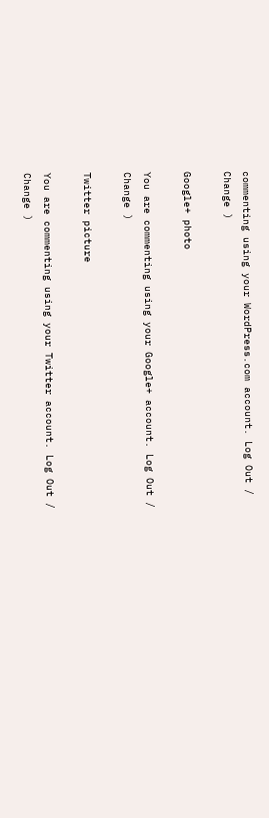commenting using your WordPress.com account. Log Out /  Change )

Google+ photo

You are commenting using your Google+ account. Log Out /  Change )

Twitter picture

You are commenting using your Twitter account. Log Out /  Change )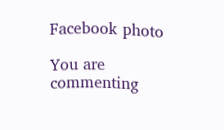Facebook photo

You are commenting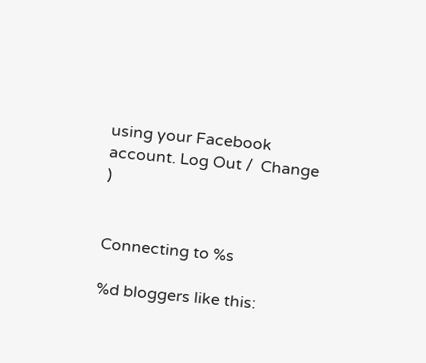using your Facebook account. Log Out /  Change )


Connecting to %s

%d bloggers like this: